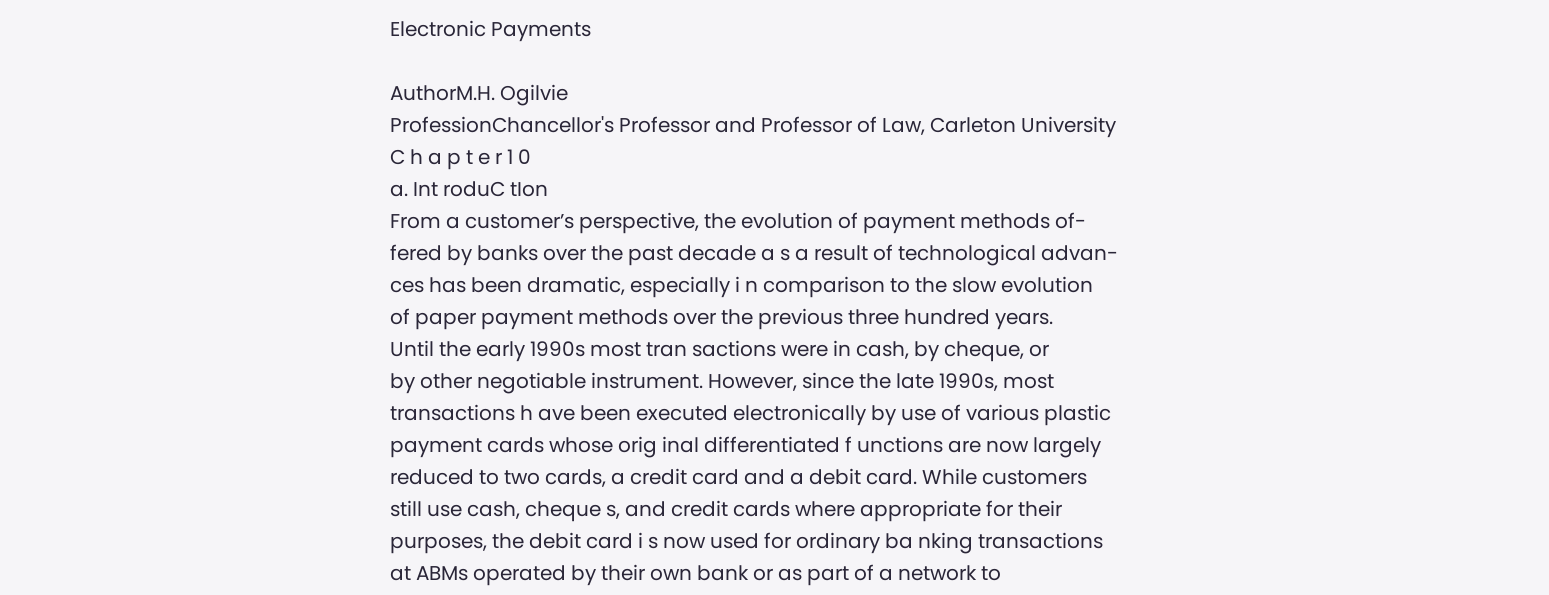Electronic Payments

AuthorM.H. Ogilvie
ProfessionChancellor's Professor and Professor of Law, Carleton University
C h a p t e r 1 0
a. Int roduC tIon
From a customer’s perspective, the evolution of payment methods of-
fered by banks over the past decade a s a result of technological advan-
ces has been dramatic, especially i n comparison to the slow evolution
of paper payment methods over the previous three hundred years.
Until the early 1990s most tran sactions were in cash, by cheque, or
by other negotiable instrument. However, since the late 1990s, most
transactions h ave been executed electronically by use of various plastic
payment cards whose orig inal differentiated f unctions are now largely
reduced to two cards, a credit card and a debit card. While customers
still use cash, cheque s, and credit cards where appropriate for their
purposes, the debit card i s now used for ordinary ba nking transactions
at ABMs operated by their own bank or as part of a network to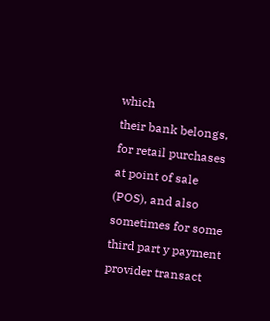which
their bank belongs, for retail purchases at point of sale (POS), and also
sometimes for some third part y payment provider transact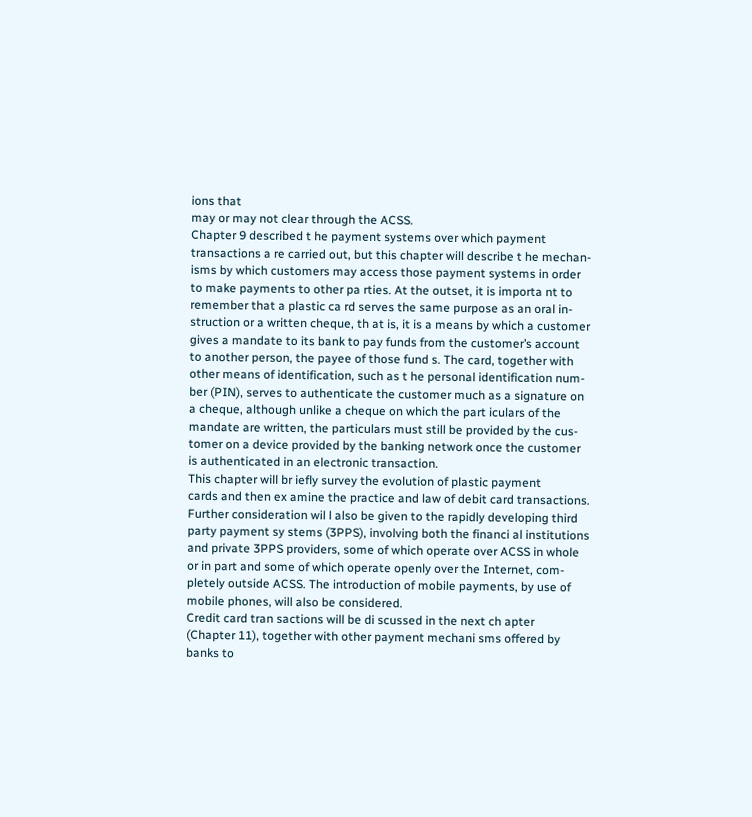ions that
may or may not clear through the ACSS.
Chapter 9 described t he payment systems over which payment
transactions a re carried out, but this chapter will describe t he mechan-
isms by which customers may access those payment systems in order
to make payments to other pa rties. At the outset, it is importa nt to
remember that a plastic ca rd serves the same purpose as an oral in-
struction or a written cheque, th at is, it is a means by which a customer
gives a mandate to its bank to pay funds from the customer’s account
to another person, the payee of those fund s. The card, together with
other means of identification, such as t he personal identification num-
ber (PIN), serves to authenticate the customer much as a signature on
a cheque, although unlike a cheque on which the part iculars of the
mandate are written, the particulars must still be provided by the cus-
tomer on a device provided by the banking network once the customer
is authenticated in an electronic transaction.
This chapter will br iefly survey the evolution of plastic payment
cards and then ex amine the practice and law of debit card transactions.
Further consideration wil l also be given to the rapidly developing third
party payment sy stems (3PPS), involving both the financi al institutions
and private 3PPS providers, some of which operate over ACSS in whole
or in part and some of which operate openly over the Internet, com-
pletely outside ACSS. The introduction of mobile payments, by use of
mobile phones, will also be considered.
Credit card tran sactions will be di scussed in the next ch apter
(Chapter 11), together with other payment mechani sms offered by
banks to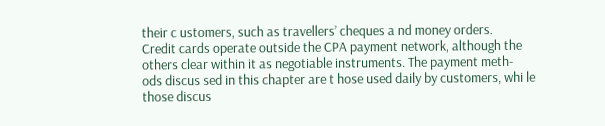their c ustomers, such as travellers’ cheques a nd money orders.
Credit cards operate outside the CPA payment network, although the
others clear within it as negotiable instruments. The payment meth-
ods discus sed in this chapter are t hose used daily by customers, whi le
those discus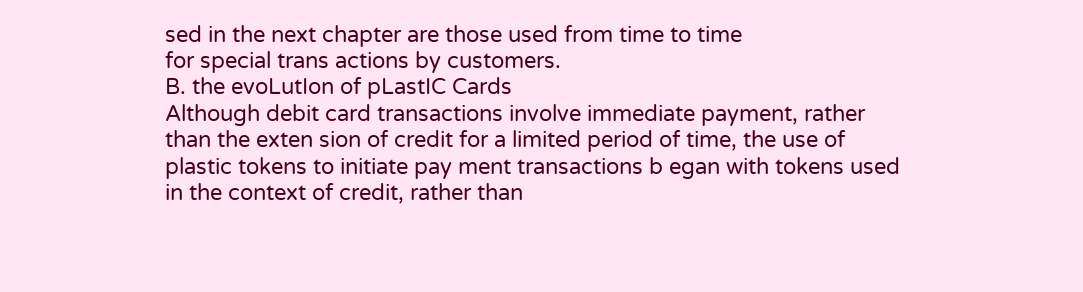sed in the next chapter are those used from time to time
for special trans actions by customers.
B. the evoLutIon of pLastIC Cards
Although debit card transactions involve immediate payment, rather
than the exten sion of credit for a limited period of time, the use of
plastic tokens to initiate pay ment transactions b egan with tokens used
in the context of credit, rather than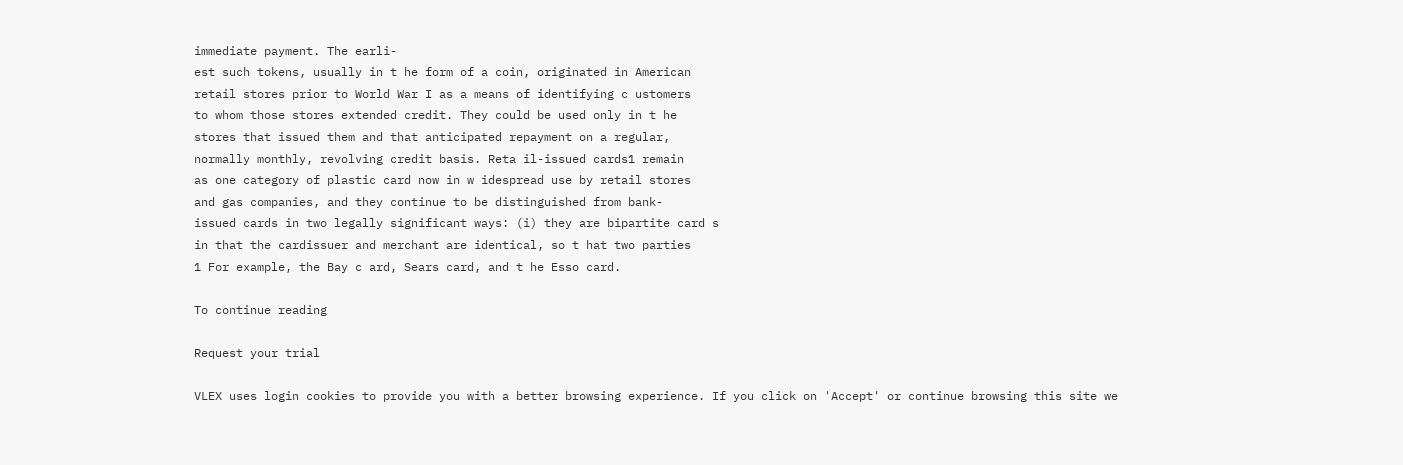immediate payment. The earli-
est such tokens, usually in t he form of a coin, originated in American
retail stores prior to World War I as a means of identifying c ustomers
to whom those stores extended credit. They could be used only in t he
stores that issued them and that anticipated repayment on a regular,
normally monthly, revolving credit basis. Reta il-issued cards1 remain
as one category of plastic card now in w idespread use by retail stores
and gas companies, and they continue to be distinguished from bank-
issued cards in two legally significant ways: (i) they are bipartite card s
in that the cardissuer and merchant are identical, so t hat two parties
1 For example, the Bay c ard, Sears card, and t he Esso card.

To continue reading

Request your trial

VLEX uses login cookies to provide you with a better browsing experience. If you click on 'Accept' or continue browsing this site we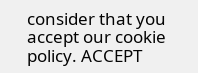consider that you accept our cookie policy. ACCEPT